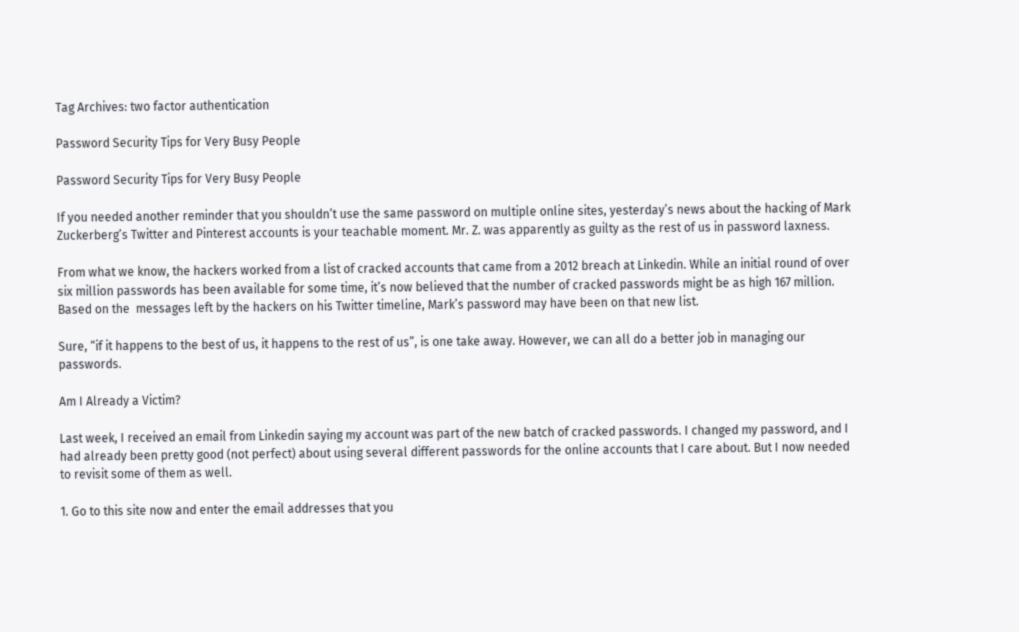Tag Archives: two factor authentication

Password Security Tips for Very Busy People

Password Security Tips for Very Busy People

If you needed another reminder that you shouldn’t use the same password on multiple online sites, yesterday’s news about the hacking of Mark Zuckerberg’s Twitter and Pinterest accounts is your teachable moment. Mr. Z. was apparently as guilty as the rest of us in password laxness.

From what we know, the hackers worked from a list of cracked accounts that came from a 2012 breach at Linkedin. While an initial round of over six million passwords has been available for some time, it’s now believed that the number of cracked passwords might be as high 167 million. Based on the  messages left by the hackers on his Twitter timeline, Mark’s password may have been on that new list.

Sure, “if it happens to the best of us, it happens to the rest of us”, is one take away. However, we can all do a better job in managing our passwords.

Am I Already a Victim?

Last week, I received an email from Linkedin saying my account was part of the new batch of cracked passwords. I changed my password, and I had already been pretty good (not perfect) about using several different passwords for the online accounts that I care about. But I now needed to revisit some of them as well.

1. Go to this site now and enter the email addresses that you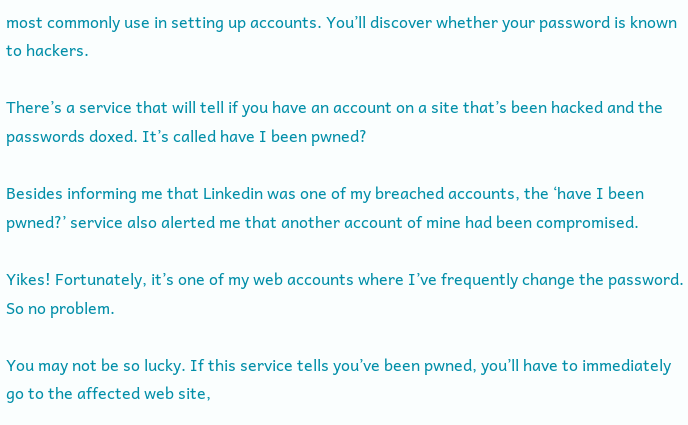most commonly use in setting up accounts. You’ll discover whether your password is known to hackers.

There’s a service that will tell if you have an account on a site that’s been hacked and the passwords doxed. It’s called have I been pwned?

Besides informing me that Linkedin was one of my breached accounts, the ‘have I been pwned?’ service also alerted me that another account of mine had been compromised.

Yikes! Fortunately, it’s one of my web accounts where I’ve frequently change the password. So no problem.

You may not be so lucky. If this service tells you’ve been pwned, you’ll have to immediately go to the affected web site,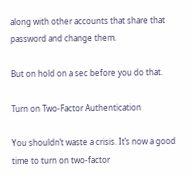along with other accounts that share that password and change them.

But on hold on a sec before you do that.

Turn on Two-Factor Authentication

You shouldn’t waste a crisis. It’s now a good time to turn on two-factor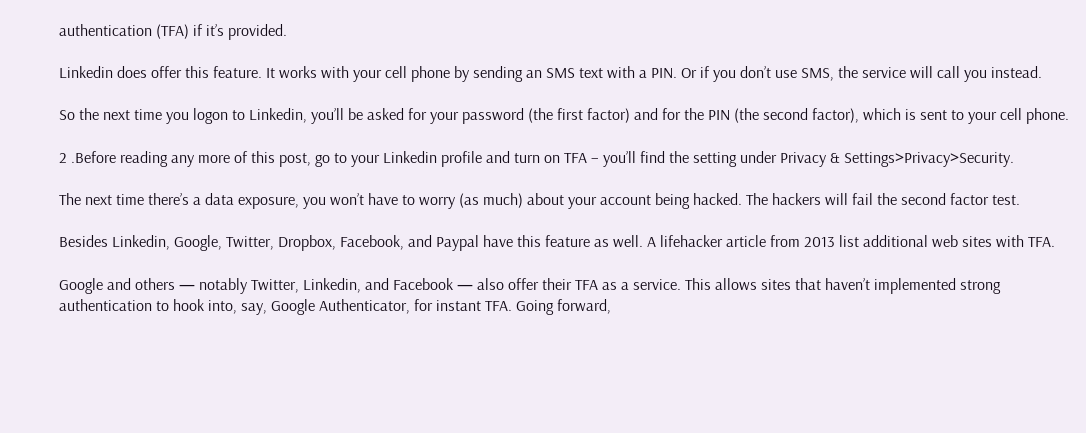authentication (TFA) if it’s provided.

Linkedin does offer this feature. It works with your cell phone by sending an SMS text with a PIN. Or if you don’t use SMS, the service will call you instead.

So the next time you logon to Linkedin, you’ll be asked for your password (the first factor) and for the PIN (the second factor), which is sent to your cell phone.

2 .Before reading any more of this post, go to your Linkedin profile and turn on TFA – you’ll find the setting under Privacy & Settings>Privacy>Security.

The next time there’s a data exposure, you won’t have to worry (as much) about your account being hacked. The hackers will fail the second factor test.

Besides Linkedin, Google, Twitter, Dropbox, Facebook, and Paypal have this feature as well. A lifehacker article from 2013 list additional web sites with TFA.

Google and others — notably Twitter, Linkedin, and Facebook — also offer their TFA as a service. This allows sites that haven’t implemented strong authentication to hook into, say, Google Authenticator, for instant TFA. Going forward,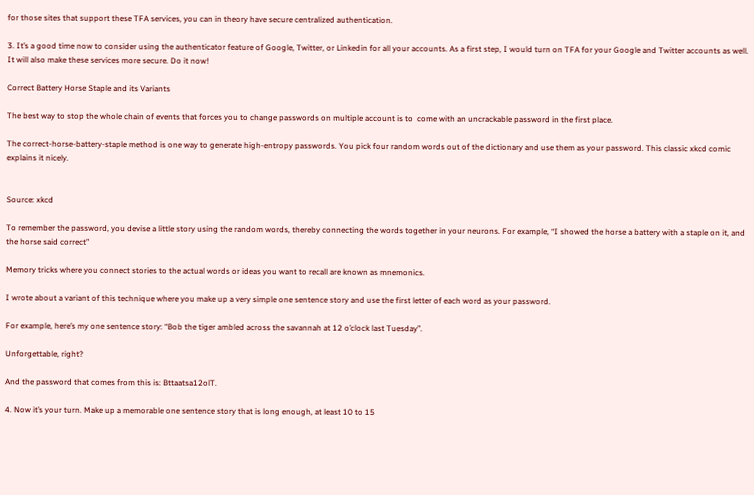for those sites that support these TFA services, you can in theory have secure centralized authentication.

3. It’s a good time now to consider using the authenticator feature of Google, Twitter, or Linkedin for all your accounts. As a first step, I would turn on TFA for your Google and Twitter accounts as well. It will also make these services more secure. Do it now!

Correct Battery Horse Staple and its Variants

The best way to stop the whole chain of events that forces you to change passwords on multiple account is to  come with an uncrackable password in the first place.

The correct-horse-battery-staple method is one way to generate high-entropy passwords. You pick four random words out of the dictionary and use them as your password. This classic xkcd comic explains it nicely.


Source: xkcd

To remember the password, you devise a little story using the random words, thereby connecting the words together in your neurons. For example, “I showed the horse a battery with a staple on it, and the horse said correct”

Memory tricks where you connect stories to the actual words or ideas you want to recall are known as mnemonics.

I wrote about a variant of this technique where you make up a very simple one sentence story and use the first letter of each word as your password.

For example, here’s my one sentence story: “Bob the tiger ambled across the savannah at 12 o’clock last Tuesday”.

Unforgettable, right?

And the password that comes from this is: Bttaatsa12olT.

4. Now it’s your turn. Make up a memorable one sentence story that is long enough, at least 10 to 15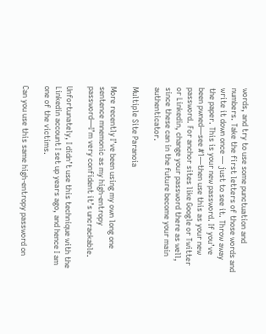words, and try to use some punctuation and numbers. Take the first letters of those words and write it down once — just to see it. Throw away the paper. This is your new password. If you’ve been pwned—see #1—then use this as your new password. For anchor sites like Google or Twitter or Linkedin, change your password there as well, since these can in the future become your main authenticator.

Multiple Site Paranoia

More recently I’ve been using my own long one sentence mnemonic as my high-entropy password—I’m very confident it’s uncrackable.

Unfortunately, I didn’t use this technique with the Linkedin account I set up years ago, and hence I am one of the victims.

Can you use this same high-entropy password on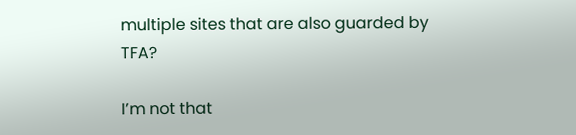multiple sites that are also guarded by TFA?

I’m not that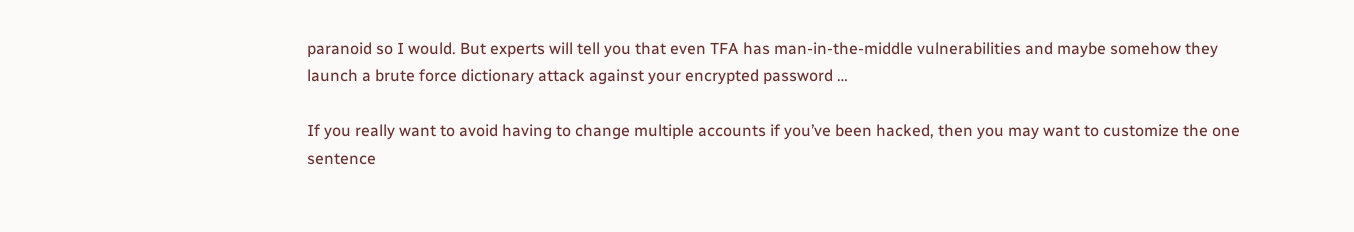paranoid so I would. But experts will tell you that even TFA has man-in-the-middle vulnerabilities and maybe somehow they launch a brute force dictionary attack against your encrypted password …

If you really want to avoid having to change multiple accounts if you’ve been hacked, then you may want to customize the one sentence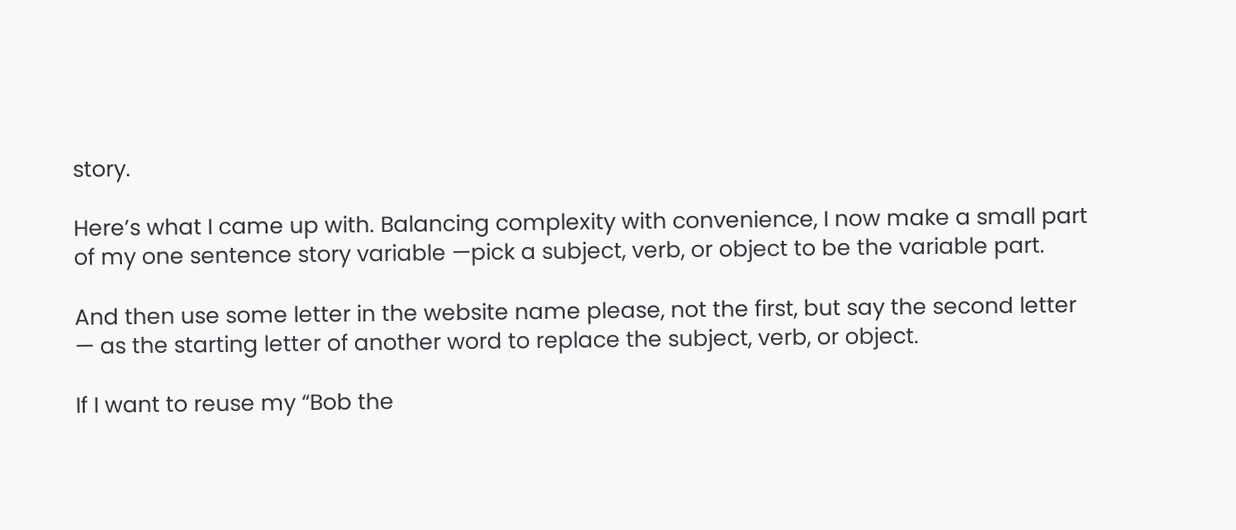story.

Here’s what I came up with. Balancing complexity with convenience, I now make a small part of my one sentence story variable —pick a subject, verb, or object to be the variable part.

And then use some letter in the website name please, not the first, but say the second letter — as the starting letter of another word to replace the subject, verb, or object.

If I want to reuse my “Bob the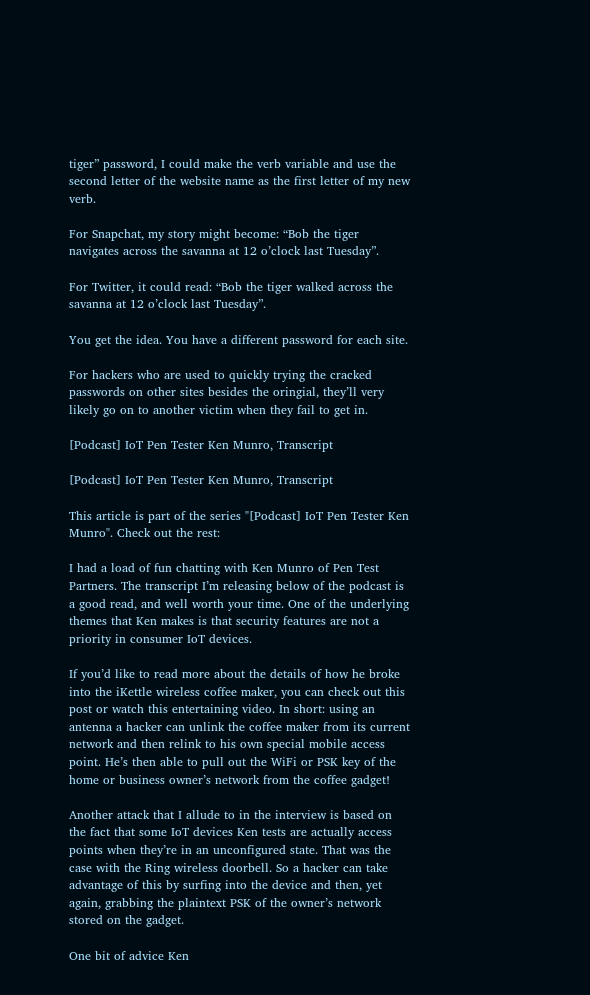tiger” password, I could make the verb variable and use the second letter of the website name as the first letter of my new verb.

For Snapchat, my story might become: “Bob the tiger navigates across the savanna at 12 o’clock last Tuesday”.

For Twitter, it could read: “Bob the tiger walked across the savanna at 12 o’clock last Tuesday”.

You get the idea. You have a different password for each site.

For hackers who are used to quickly trying the cracked passwords on other sites besides the oringial, they’ll very likely go on to another victim when they fail to get in.

[Podcast] IoT Pen Tester Ken Munro, Transcript

[Podcast] IoT Pen Tester Ken Munro, Transcript

This article is part of the series "[Podcast] IoT Pen Tester Ken Munro". Check out the rest:

I had a load of fun chatting with Ken Munro of Pen Test Partners. The transcript I’m releasing below of the podcast is a good read, and well worth your time. One of the underlying themes that Ken makes is that security features are not a priority in consumer IoT devices.

If you’d like to read more about the details of how he broke into the iKettle wireless coffee maker, you can check out this post or watch this entertaining video. In short: using an antenna a hacker can unlink the coffee maker from its current network and then relink to his own special mobile access point. He’s then able to pull out the WiFi or PSK key of the home or business owner’s network from the coffee gadget!

Another attack that I allude to in the interview is based on the fact that some IoT devices Ken tests are actually access points when they’re in an unconfigured state. That was the case with the Ring wireless doorbell. So a hacker can take advantage of this by surfing into the device and then, yet again, grabbing the plaintext PSK of the owner’s network stored on the gadget.

One bit of advice Ken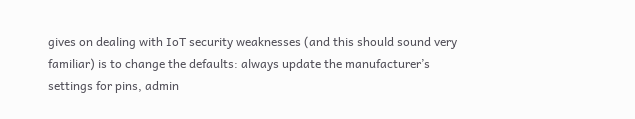gives on dealing with IoT security weaknesses (and this should sound very familiar) is to change the defaults: always update the manufacturer’s settings for pins, admin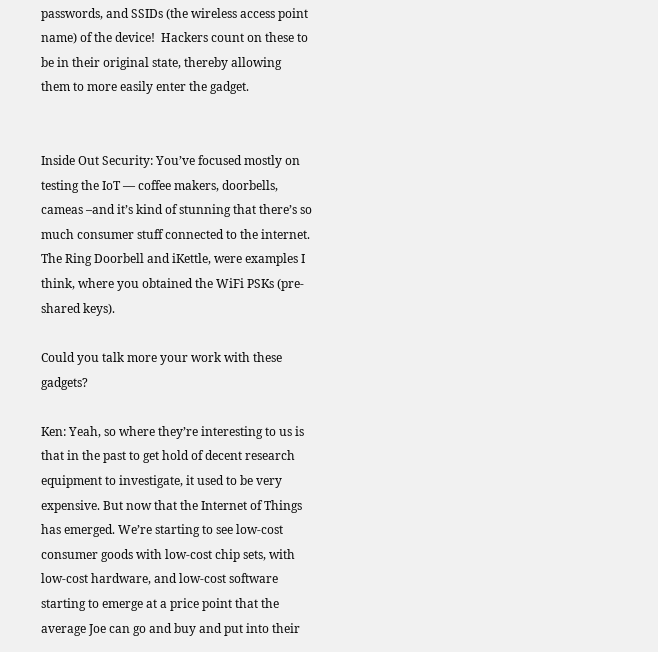passwords, and SSIDs (the wireless access point name) of the device!  Hackers count on these to be in their original state, thereby allowing them to more easily enter the gadget.


Inside Out Security: You’ve focused mostly on testing the IoT — coffee makers, doorbells, cameas –and it’s kind of stunning that there’s so much consumer stuff connected to the internet.  The Ring Doorbell and iKettle, were examples I think, where you obtained the WiFi PSKs (pre-shared keys).

Could you talk more your work with these gadgets?

Ken: Yeah, so where they’re interesting to us is that in the past to get hold of decent research equipment to investigate, it used to be very expensive. But now that the Internet of Things has emerged. We’re starting to see low-cost consumer goods with low-cost chip sets, with low-cost hardware, and low-cost software starting to emerge at a price point that the average Joe can go and buy and put into their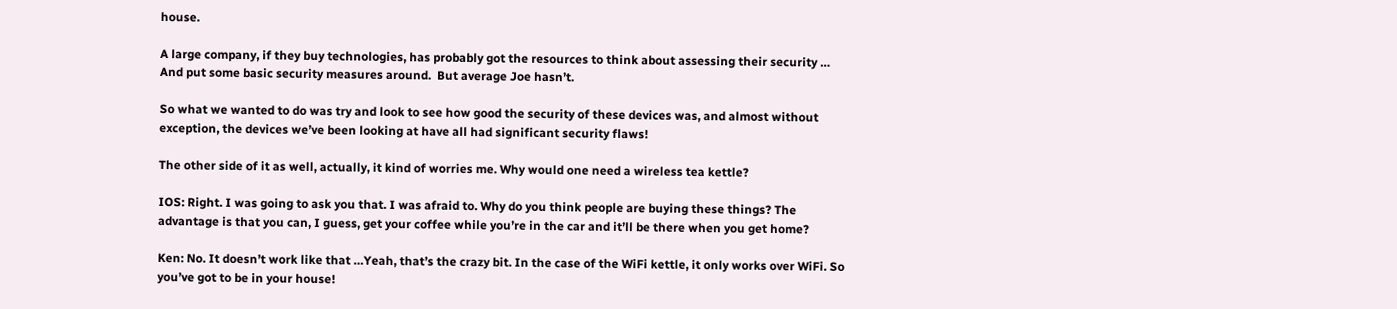house.

A large company, if they buy technologies, has probably got the resources to think about assessing their security … And put some basic security measures around.  But average Joe hasn’t.

So what we wanted to do was try and look to see how good the security of these devices was, and almost without exception, the devices we’ve been looking at have all had significant security flaws!

The other side of it as well, actually, it kind of worries me. Why would one need a wireless tea kettle?

IOS: Right. I was going to ask you that. I was afraid to. Why do you think people are buying these things? The advantage is that you can, I guess, get your coffee while you’re in the car and it’ll be there when you get home?

Ken: No. It doesn’t work like that …Yeah, that’s the crazy bit. In the case of the WiFi kettle, it only works over WiFi. So you’ve got to be in your house!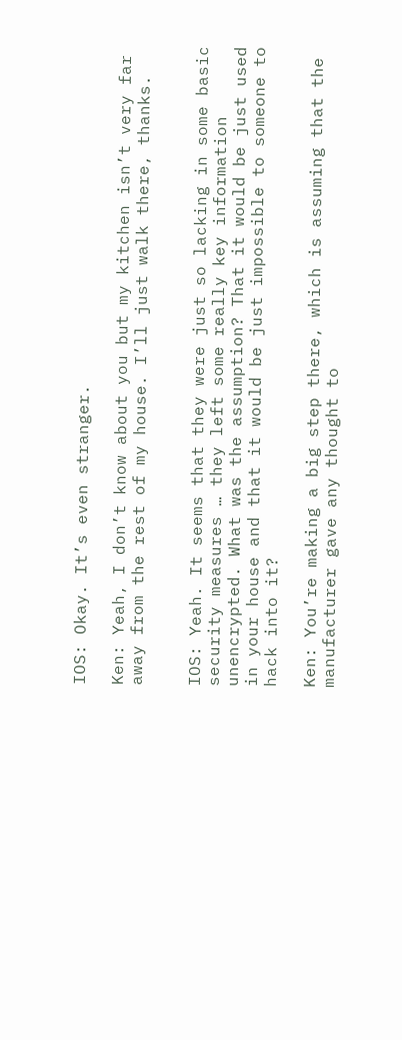IOS: Okay. It’s even stranger.

Ken: Yeah, I don’t know about you but my kitchen isn’t very far away from the rest of my house. I’ll just walk there, thanks.


IOS: Yeah. It seems that they were just so lacking in some basic security measures … they left some really key information unencrypted. What was the assumption? That it would be just used in your house and that it would be just impossible to someone to hack into it?

Ken: You’re making a big step there, which is assuming that the manufacturer gave any thought to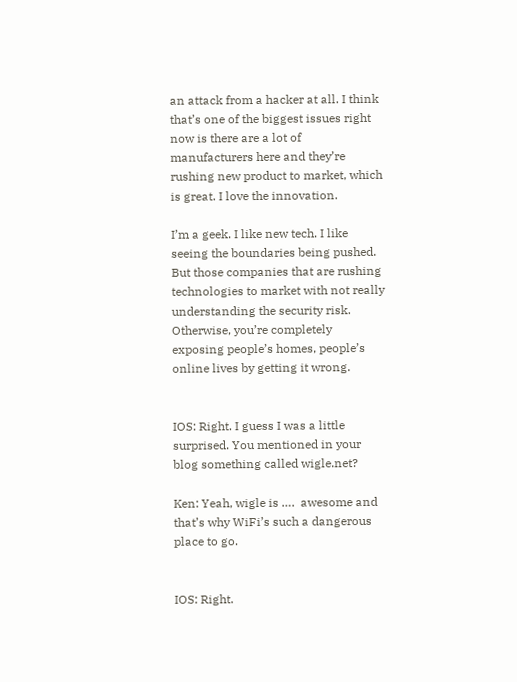an attack from a hacker at all. I think that’s one of the biggest issues right now is there are a lot of manufacturers here and they’re rushing new product to market, which is great. I love the innovation.

I’m a geek. I like new tech. I like seeing the boundaries being pushed. But those companies that are rushing technologies to market with not really understanding the security risk. Otherwise, you’re completely exposing people’s homes, people’s online lives by getting it wrong.


IOS: Right. I guess I was a little surprised. You mentioned in your blog something called wigle.net?

Ken: Yeah, wigle is ….  awesome and that’s why WiFi’s such a dangerous place to go.


IOS: Right.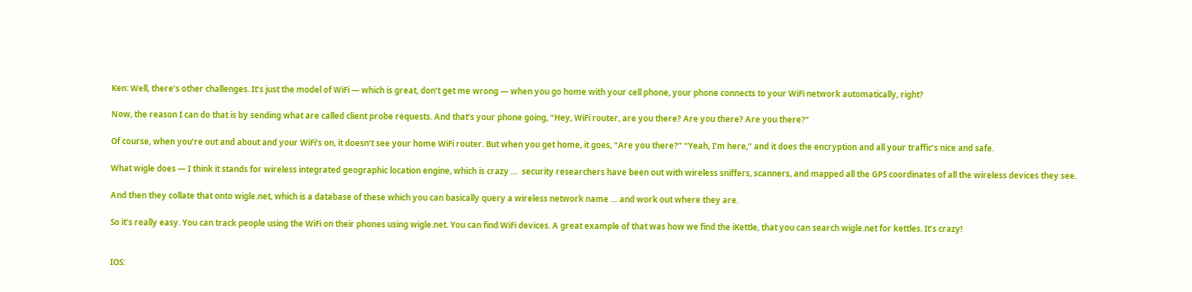Ken: Well, there’s other challenges. It’s just the model of WiFi — which is great, don’t get me wrong — when you go home with your cell phone, your phone connects to your WiFi network automatically, right?

Now, the reason I can do that is by sending what are called client probe requests. And that’s your phone going, “Hey, WiFi router, are you there? Are you there? Are you there?”

Of course, when you’re out and about and your WiFi’s on, it doesn’t see your home WiFi router. But when you get home, it goes, “Are you there?” “Yeah, I’m here,” and it does the encryption and all your traffic’s nice and safe.

What wigle does — I think it stands for wireless integrated geographic location engine, which is crazy …  security researchers have been out with wireless sniffers, scanners, and mapped all the GPS coordinates of all the wireless devices they see.

And then they collate that onto wigle.net, which is a database of these which you can basically query a wireless network name … and work out where they are.

So it’s really easy. You can track people using the WiFi on their phones using wigle.net. You can find WiFi devices. A great example of that was how we find the iKettle, that you can search wigle.net for kettles. It’s crazy!


IOS: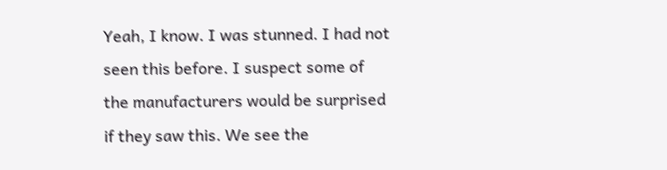Yeah, I know. I was stunned. I had not seen this before. I suspect some of the manufacturers would be surprised if they saw this. We see the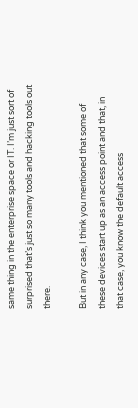same thing in the enterprise space or IT. I’m just sort of surprised that’s just so many tools and hacking tools out there.

But in any case, I think you mentioned that some of these devices start up as an access point and that, in that case, you know the default access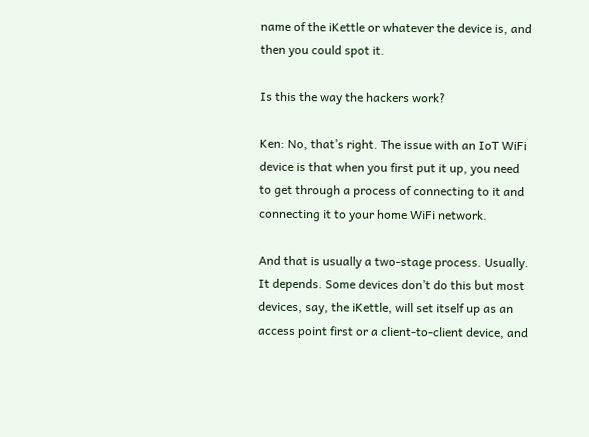name of the iKettle or whatever the device is, and then you could spot it.

Is this the way the hackers work?

Ken: No, that’s right. The issue with an IoT WiFi device is that when you first put it up, you need to get through a process of connecting to it and connecting it to your home WiFi network.

And that is usually a two-stage process. Usually. It depends. Some devices don’t do this but most devices, say, the iKettle, will set itself up as an access point first or a client-to-client device, and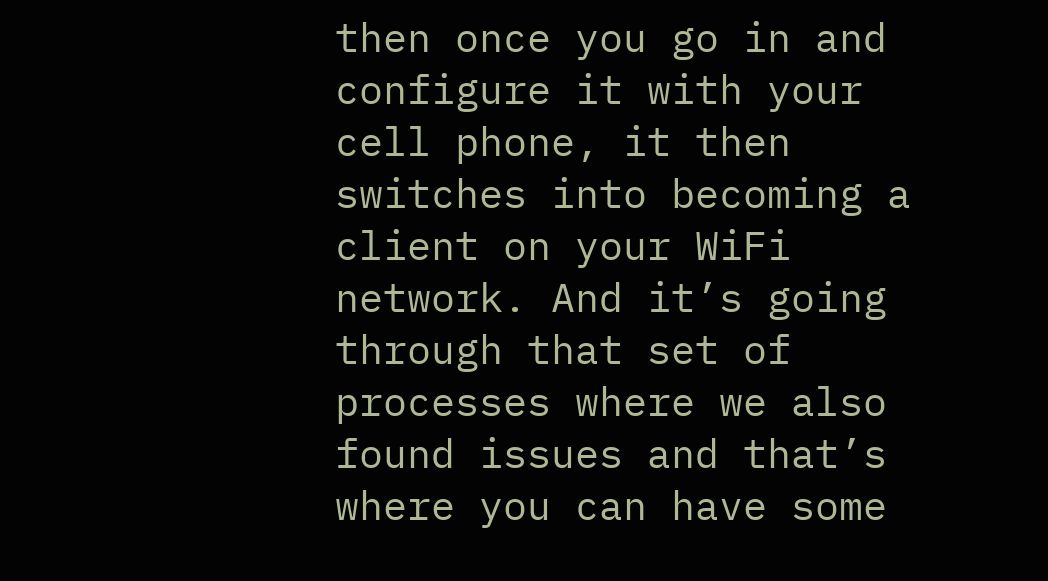then once you go in and configure it with your cell phone, it then switches into becoming a client on your WiFi network. And it’s going through that set of processes where we also found issues and that’s where you can have some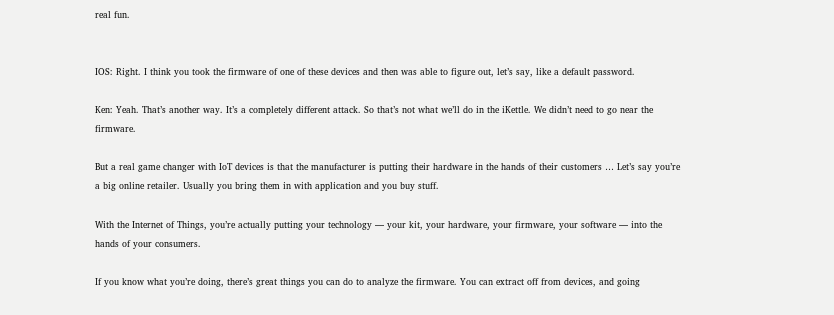real fun.


IOS: Right. I think you took the firmware of one of these devices and then was able to figure out, let’s say, like a default password.

Ken: Yeah. That’s another way. It’s a completely different attack. So that’s not what we’ll do in the iKettle. We didn’t need to go near the firmware.

But a real game changer with IoT devices is that the manufacturer is putting their hardware in the hands of their customers … Let’s say you’re a big online retailer. Usually you bring them in with application and you buy stuff.

With the Internet of Things, you’re actually putting your technology — your kit, your hardware, your firmware, your software — into the hands of your consumers.

If you know what you’re doing, there’s great things you can do to analyze the firmware. You can extract off from devices, and going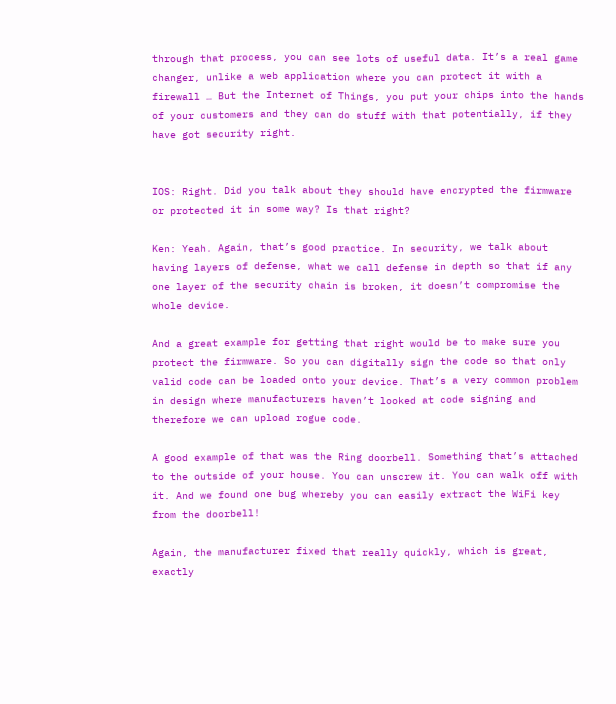through that process, you can see lots of useful data. It’s a real game changer, unlike a web application where you can protect it with a firewall … But the Internet of Things, you put your chips into the hands of your customers and they can do stuff with that potentially, if they have got security right.


IOS: Right. Did you talk about they should have encrypted the firmware or protected it in some way? Is that right?

Ken: Yeah. Again, that’s good practice. In security, we talk about having layers of defense, what we call defense in depth so that if any one layer of the security chain is broken, it doesn’t compromise the whole device.

And a great example for getting that right would be to make sure you protect the firmware. So you can digitally sign the code so that only valid code can be loaded onto your device. That’s a very common problem in design where manufacturers haven’t looked at code signing and therefore we can upload rogue code.

A good example of that was the Ring doorbell. Something that’s attached to the outside of your house. You can unscrew it. You can walk off with it. And we found one bug whereby you can easily extract the WiFi key from the doorbell!

Again, the manufacturer fixed that really quickly, which is great, exactly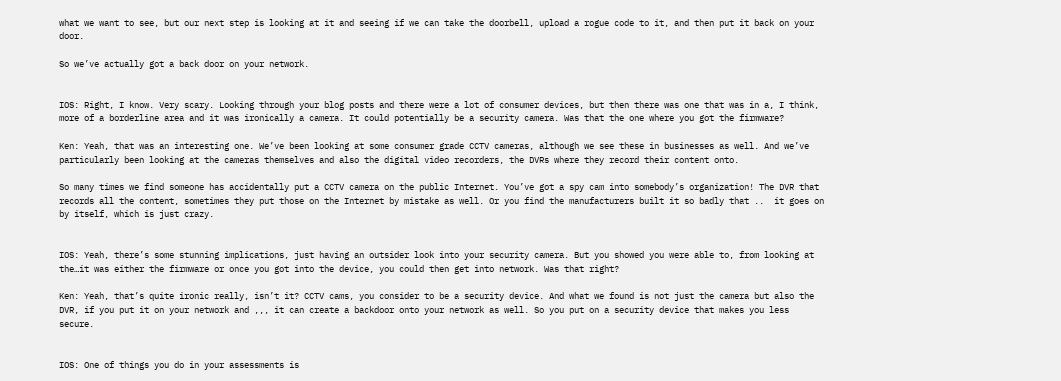what we want to see, but our next step is looking at it and seeing if we can take the doorbell, upload a rogue code to it, and then put it back on your door.

So we’ve actually got a back door on your network.


IOS: Right, I know. Very scary. Looking through your blog posts and there were a lot of consumer devices, but then there was one that was in a, I think, more of a borderline area and it was ironically a camera. It could potentially be a security camera. Was that the one where you got the firmware?

Ken: Yeah, that was an interesting one. We’ve been looking at some consumer grade CCTV cameras, although we see these in businesses as well. And we’ve particularly been looking at the cameras themselves and also the digital video recorders, the DVRs where they record their content onto.

So many times we find someone has accidentally put a CCTV camera on the public Internet. You’ve got a spy cam into somebody’s organization! The DVR that records all the content, sometimes they put those on the Internet by mistake as well. Or you find the manufacturers built it so badly that ..  it goes on by itself, which is just crazy.


IOS: Yeah, there’s some stunning implications, just having an outsider look into your security camera. But you showed you were able to, from looking at the…it was either the firmware or once you got into the device, you could then get into network. Was that right?

Ken: Yeah, that’s quite ironic really, isn’t it? CCTV cams, you consider to be a security device. And what we found is not just the camera but also the DVR, if you put it on your network and ,,, it can create a backdoor onto your network as well. So you put on a security device that makes you less secure.


IOS: One of things you do in your assessments is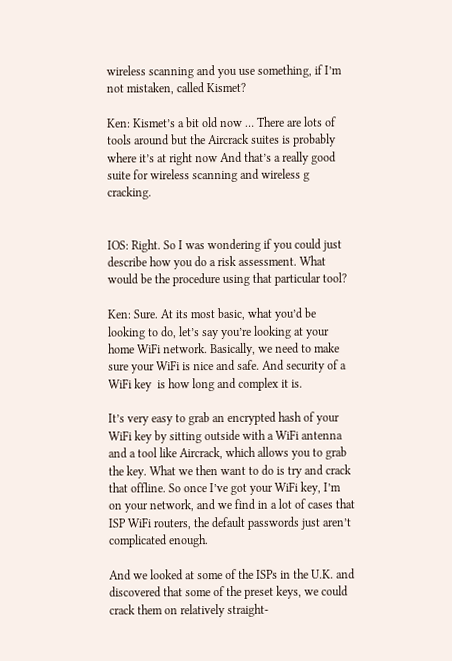wireless scanning and you use something, if I’m not mistaken, called Kismet?

Ken: Kismet’s a bit old now … There are lots of tools around but the Aircrack suites is probably where it’s at right now And that’s a really good suite for wireless scanning and wireless g cracking.


IOS: Right. So I was wondering if you could just describe how you do a risk assessment. What would be the procedure using that particular tool?

Ken: Sure. At its most basic, what you’d be looking to do, let’s say you’re looking at your home WiFi network. Basically, we need to make sure your WiFi is nice and safe. And security of a WiFi key  is how long and complex it is.

It’s very easy to grab an encrypted hash of your WiFi key by sitting outside with a WiFi antenna and a tool like Aircrack, which allows you to grab the key. What we then want to do is try and crack that offline. So once I’ve got your WiFi key, I’m on your network, and we find in a lot of cases that ISP WiFi routers, the default passwords just aren’t complicated enough.

And we looked at some of the ISPs in the U.K. and discovered that some of the preset keys, we could crack them on relatively straight-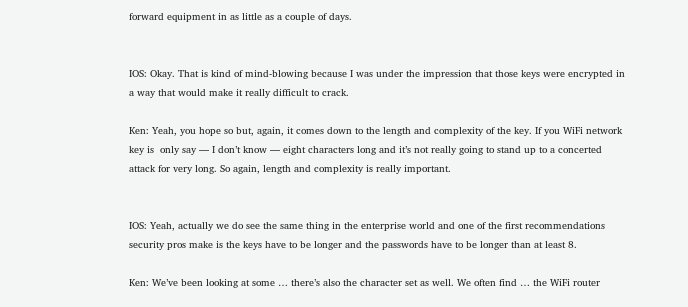forward equipment in as little as a couple of days.


IOS: Okay. That is kind of mind-blowing because I was under the impression that those keys were encrypted in a way that would make it really difficult to crack.

Ken: Yeah, you hope so but, again, it comes down to the length and complexity of the key. If you WiFi network key is  only say — I don’t know — eight characters long and it’s not really going to stand up to a concerted attack for very long. So again, length and complexity is really important.


IOS: Yeah, actually we do see the same thing in the enterprise world and one of the first recommendations security pros make is the keys have to be longer and the passwords have to be longer than at least 8.

Ken: We’ve been looking at some … there’s also the character set as well. We often find … the WiFi router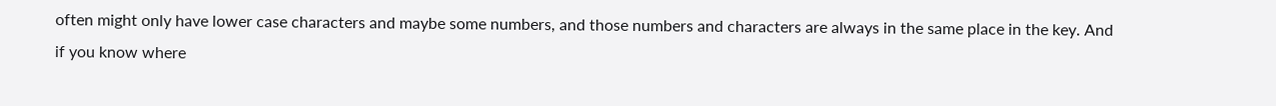often might only have lower case characters and maybe some numbers, and those numbers and characters are always in the same place in the key. And if you know where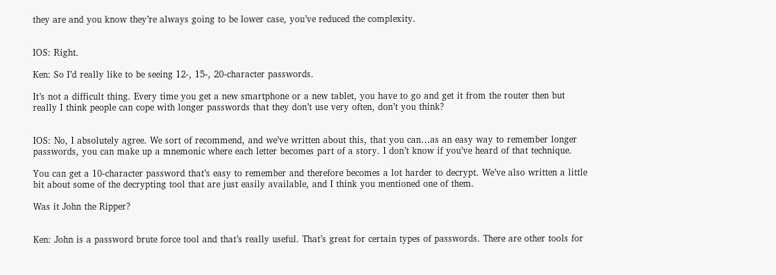they are and you know they’re always going to be lower case, you’ve reduced the complexity.


IOS: Right.

Ken: So I’d really like to be seeing 12-, 15-, 20-character passwords.

It’s not a difficult thing. Every time you get a new smartphone or a new tablet, you have to go and get it from the router then but really I think people can cope with longer passwords that they don’t use very often, don’t you think?


IOS: No, I absolutely agree. We sort of recommend, and we’ve written about this, that you can…as an easy way to remember longer passwords, you can make up a mnemonic where each letter becomes part of a story. I don’t know if you’ve heard of that technique.

You can get a 10-character password that’s easy to remember and therefore becomes a lot harder to decrypt. We’ve also written a little bit about some of the decrypting tool that are just easily available, and I think you mentioned one of them.

Was it John the Ripper?


Ken: John is a password brute force tool and that’s really useful. That’s great for certain types of passwords. There are other tools for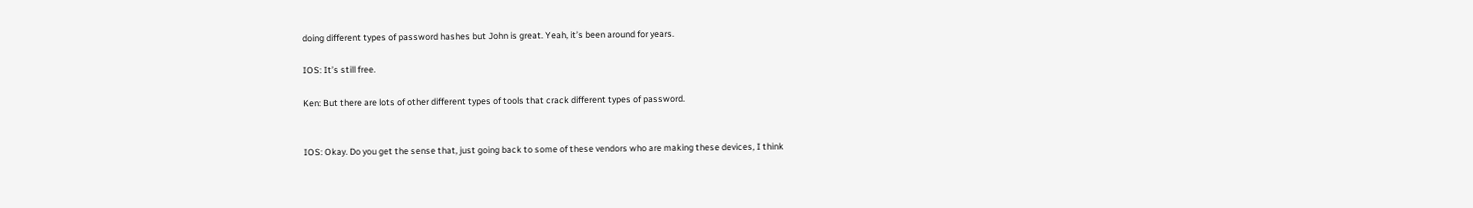doing different types of password hashes but John is great. Yeah, it’s been around for years.

IOS: It’s still free.

Ken: But there are lots of other different types of tools that crack different types of password.


IOS: Okay. Do you get the sense that, just going back to some of these vendors who are making these devices, I think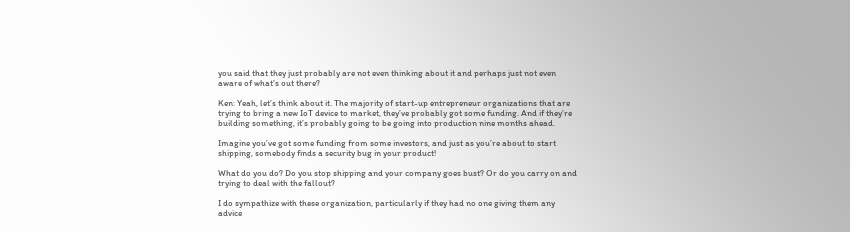you said that they just probably are not even thinking about it and perhaps just not even aware of what’s out there?

Ken: Yeah, let’s think about it. The majority of start-up entrepreneur organizations that are trying to bring a new IoT device to market, they’ve probably got some funding. And if they’re building something, it’s probably going to be going into production nine months ahead.

Imagine you’ve got some funding from some investors, and just as you’re about to start shipping, somebody finds a security bug in your product!

What do you do? Do you stop shipping and your company goes bust? Or do you carry on and trying to deal with the fallout?

I do sympathize with these organization, particularly if they had no one giving them any advice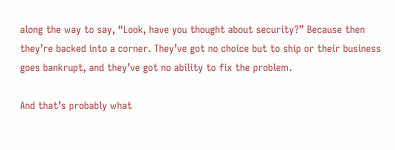along the way to say, “Look, have you thought about security?” Because then they’re backed into a corner. They’ve got no choice but to ship or their business goes bankrupt, and they’ve got no ability to fix the problem.

And that’s probably what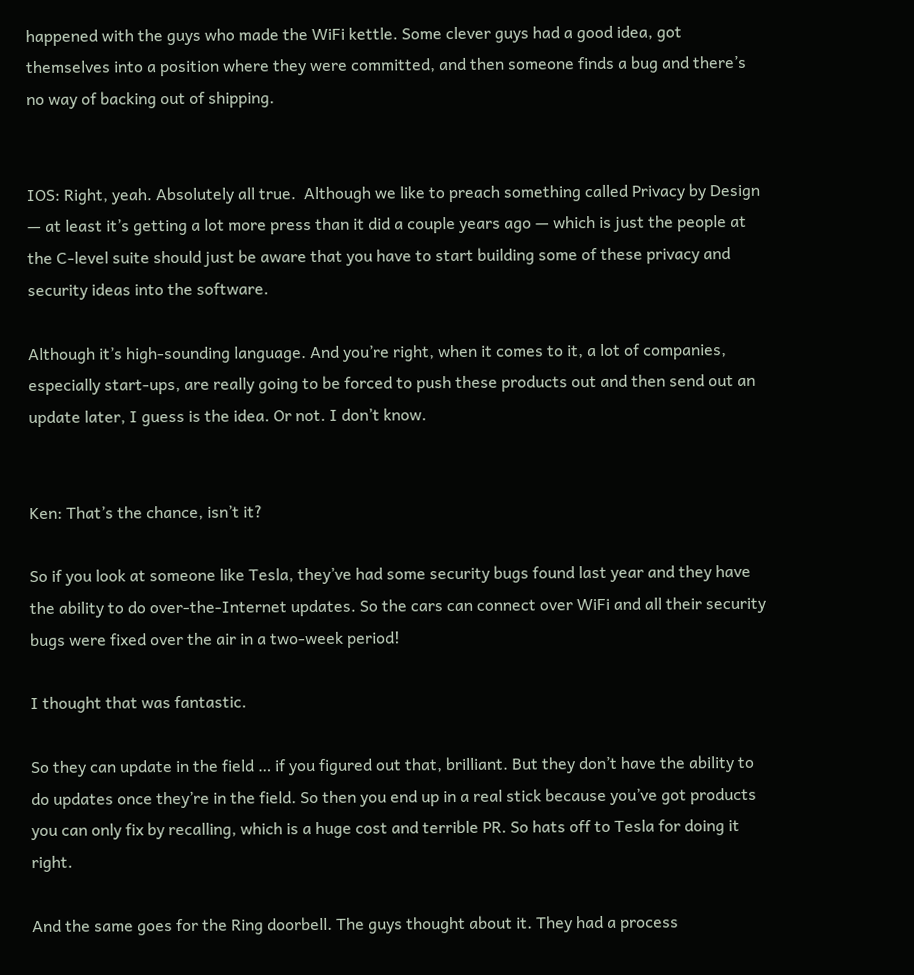happened with the guys who made the WiFi kettle. Some clever guys had a good idea, got themselves into a position where they were committed, and then someone finds a bug and there’s no way of backing out of shipping.


IOS: Right, yeah. Absolutely all true.  Although we like to preach something called Privacy by Design — at least it’s getting a lot more press than it did a couple years ago — which is just the people at the C-level suite should just be aware that you have to start building some of these privacy and security ideas into the software.

Although it’s high-sounding language. And you’re right, when it comes to it, a lot of companies, especially start-ups, are really going to be forced to push these products out and then send out an update later, I guess is the idea. Or not. I don’t know.


Ken: That’s the chance, isn’t it?

So if you look at someone like Tesla, they’ve had some security bugs found last year and they have the ability to do over-the-Internet updates. So the cars can connect over WiFi and all their security bugs were fixed over the air in a two-week period!

I thought that was fantastic.

So they can update in the field … if you figured out that, brilliant. But they don’t have the ability to do updates once they’re in the field. So then you end up in a real stick because you’ve got products you can only fix by recalling, which is a huge cost and terrible PR. So hats off to Tesla for doing it right.

And the same goes for the Ring doorbell. The guys thought about it. They had a process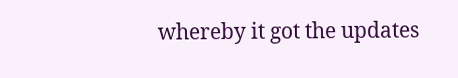whereby it got the updates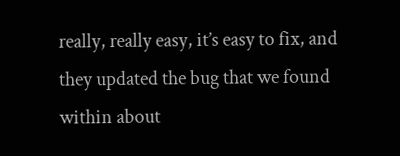really, really easy, it’s easy to fix, and they updated the bug that we found within about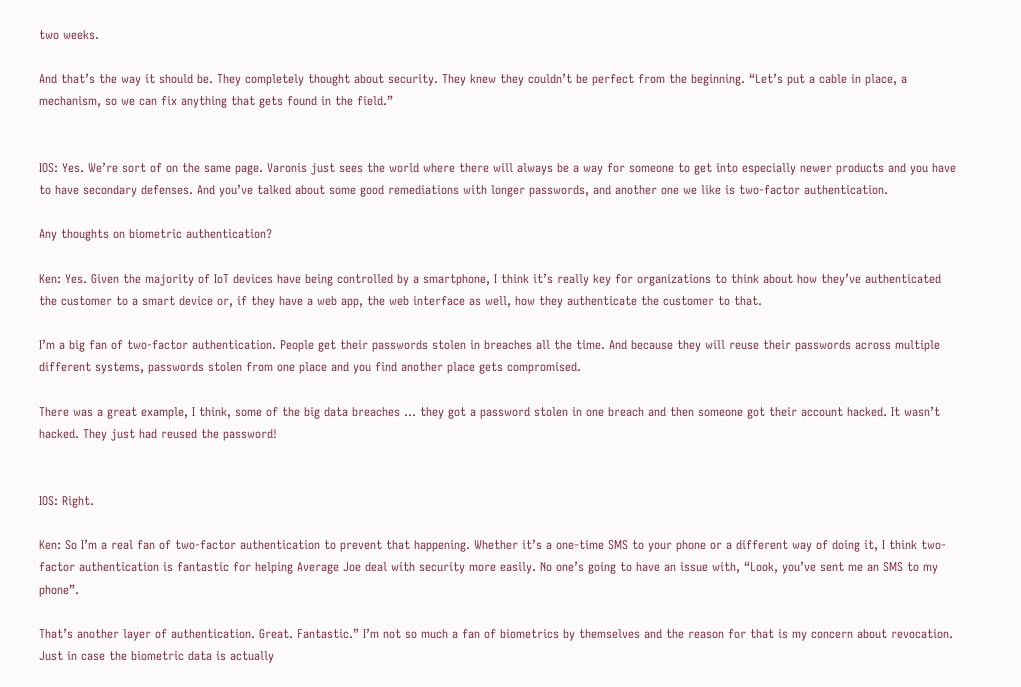two weeks.

And that’s the way it should be. They completely thought about security. They knew they couldn’t be perfect from the beginning. “Let’s put a cable in place, a mechanism, so we can fix anything that gets found in the field.”


IOS: Yes. We’re sort of on the same page. Varonis just sees the world where there will always be a way for someone to get into especially newer products and you have to have secondary defenses. And you’ve talked about some good remediations with longer passwords, and another one we like is two-factor authentication.

Any thoughts on biometric authentication?

Ken: Yes. Given the majority of IoT devices have being controlled by a smartphone, I think it’s really key for organizations to think about how they’ve authenticated the customer to a smart device or, if they have a web app, the web interface as well, how they authenticate the customer to that.

I’m a big fan of two-factor authentication. People get their passwords stolen in breaches all the time. And because they will reuse their passwords across multiple different systems, passwords stolen from one place and you find another place gets compromised.

There was a great example, I think, some of the big data breaches … they got a password stolen in one breach and then someone got their account hacked. It wasn’t hacked. They just had reused the password!


IOS: Right.

Ken: So I’m a real fan of two-factor authentication to prevent that happening. Whether it’s a one-time SMS to your phone or a different way of doing it, I think two-factor authentication is fantastic for helping Average Joe deal with security more easily. No one’s going to have an issue with, “Look, you’ve sent me an SMS to my phone”.

That’s another layer of authentication. Great. Fantastic.” I’m not so much a fan of biometrics by themselves and the reason for that is my concern about revocation. Just in case the biometric data is actually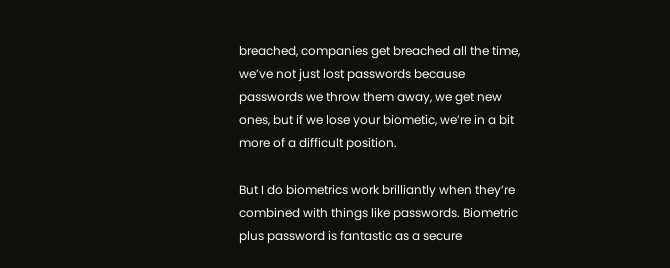breached, companies get breached all the time, we’ve not just lost passwords because passwords we throw them away, we get new ones, but if we lose your biometic, we’re in a bit more of a difficult position.

But I do biometrics work brilliantly when they’re combined with things like passwords. Biometric plus password is fantastic as a secure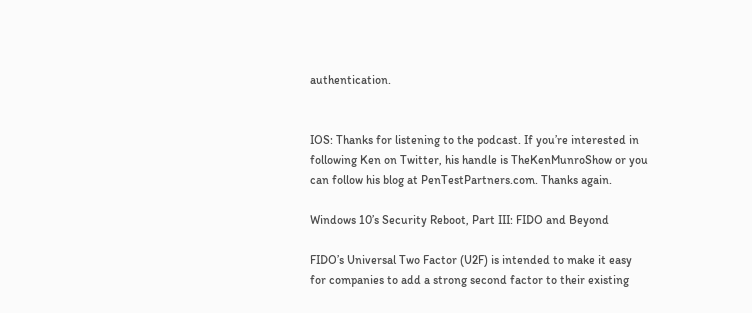authentication.


IOS: Thanks for listening to the podcast. If you’re interested in following Ken on Twitter, his handle is TheKenMunroShow or you can follow his blog at PenTestPartners.com. Thanks again.

Windows 10’s Security Reboot, Part III: FIDO and Beyond

FIDO’s Universal Two Factor (U2F) is intended to make it easy for companies to add a strong second factor to their existing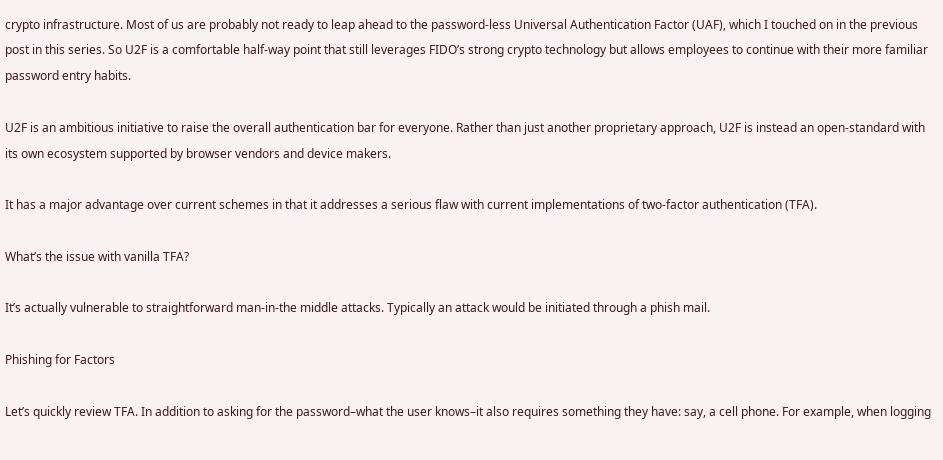crypto infrastructure. Most of us are probably not ready to leap ahead to the password-less Universal Authentication Factor (UAF), which I touched on in the previous post in this series. So U2F is a comfortable half-way point that still leverages FIDO’s strong crypto technology but allows employees to continue with their more familiar password entry habits.

U2F is an ambitious initiative to raise the overall authentication bar for everyone. Rather than just another proprietary approach, U2F is instead an open-standard with its own ecosystem supported by browser vendors and device makers.

It has a major advantage over current schemes in that it addresses a serious flaw with current implementations of two-factor authentication (TFA).

What’s the issue with vanilla TFA?

It’s actually vulnerable to straightforward man-in-the middle attacks. Typically an attack would be initiated through a phish mail.

Phishing for Factors

Let’s quickly review TFA. In addition to asking for the password–what the user knows–it also requires something they have: say, a cell phone. For example, when logging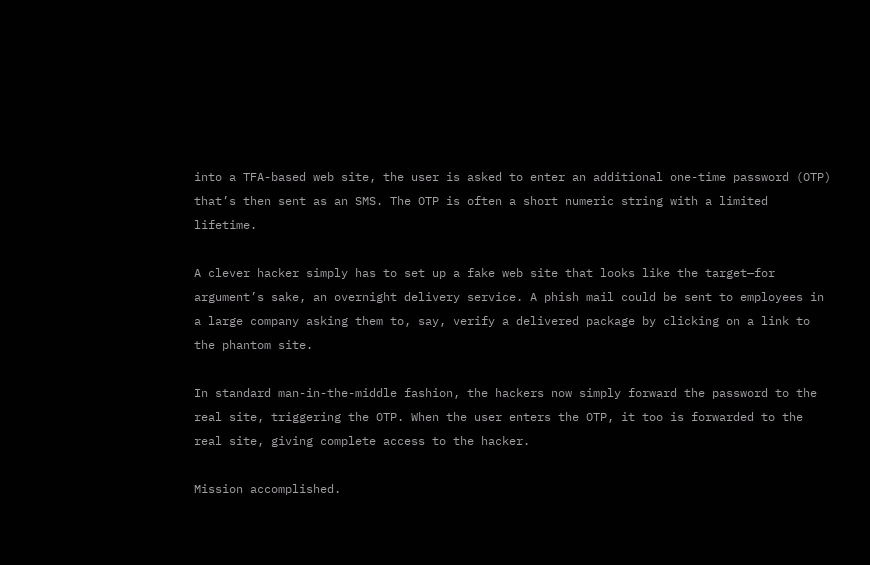into a TFA-based web site, the user is asked to enter an additional one-time password (OTP) that’s then sent as an SMS. The OTP is often a short numeric string with a limited lifetime.

A clever hacker simply has to set up a fake web site that looks like the target—for argument’s sake, an overnight delivery service. A phish mail could be sent to employees in a large company asking them to, say, verify a delivered package by clicking on a link to the phantom site.

In standard man-in-the-middle fashion, the hackers now simply forward the password to the real site, triggering the OTP. When the user enters the OTP, it too is forwarded to the real site, giving complete access to the hacker.

Mission accomplished.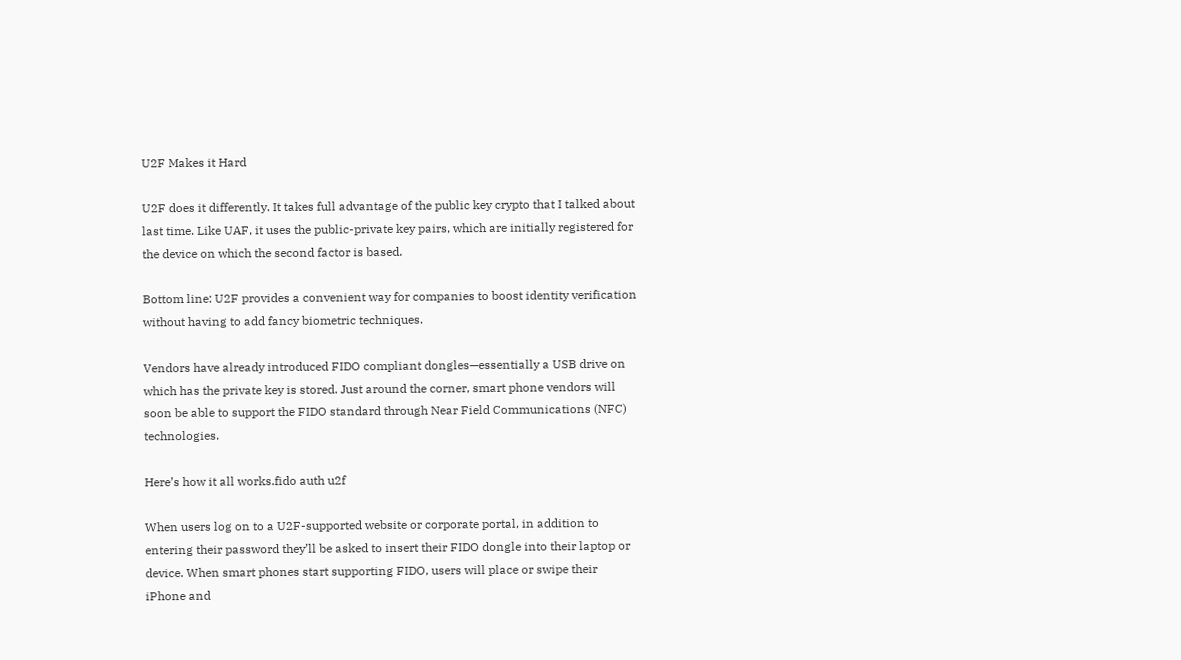U2F Makes it Hard

U2F does it differently. It takes full advantage of the public key crypto that I talked about last time. Like UAF, it uses the public-private key pairs, which are initially registered for the device on which the second factor is based.

Bottom line: U2F provides a convenient way for companies to boost identity verification without having to add fancy biometric techniques.

Vendors have already introduced FIDO compliant dongles—essentially a USB drive on which has the private key is stored. Just around the corner, smart phone vendors will soon be able to support the FIDO standard through Near Field Communications (NFC) technologies.

Here’s how it all works.fido auth u2f

When users log on to a U2F-supported website or corporate portal, in addition to entering their password they’ll be asked to insert their FIDO dongle into their laptop or device. When smart phones start supporting FIDO, users will place or swipe their iPhone and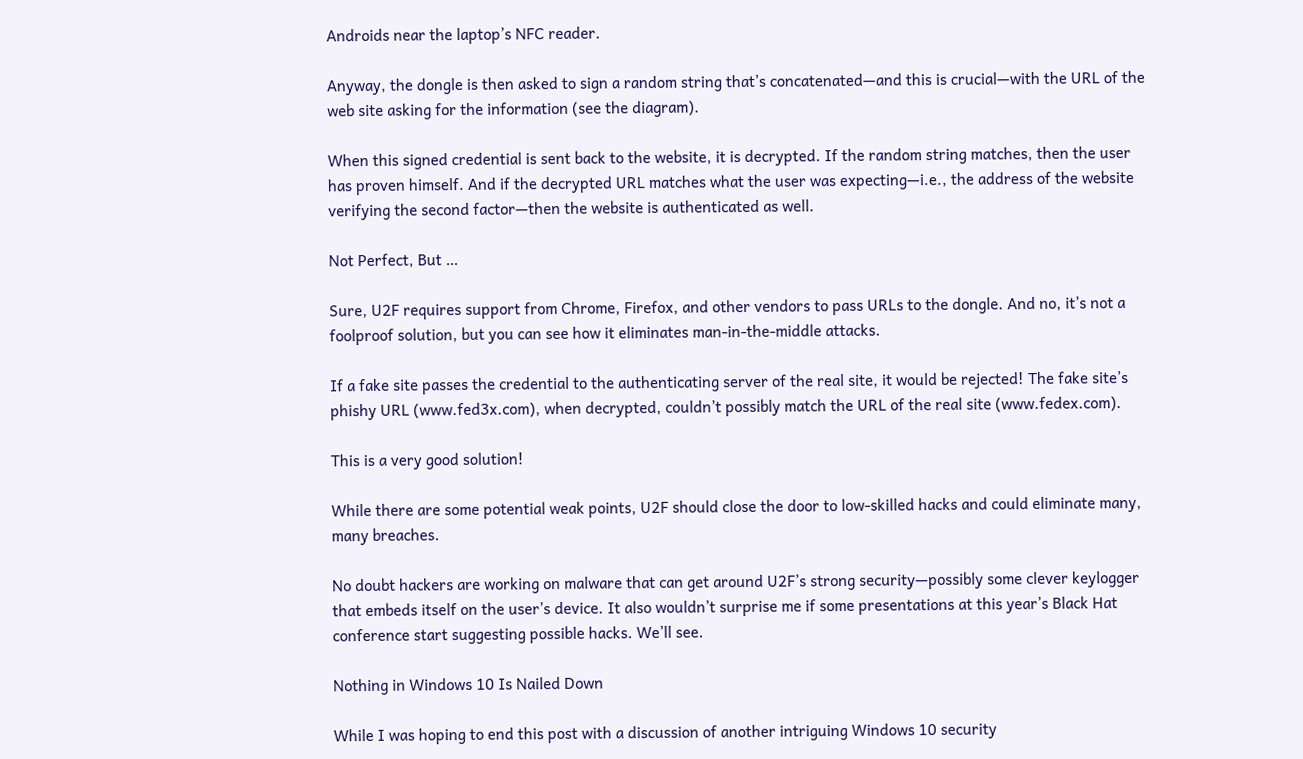Androids near the laptop’s NFC reader.

Anyway, the dongle is then asked to sign a random string that’s concatenated—and this is crucial—with the URL of the web site asking for the information (see the diagram).

When this signed credential is sent back to the website, it is decrypted. If the random string matches, then the user has proven himself. And if the decrypted URL matches what the user was expecting—i.e., the address of the website verifying the second factor—then the website is authenticated as well.

Not Perfect, But …

Sure, U2F requires support from Chrome, Firefox, and other vendors to pass URLs to the dongle. And no, it’s not a foolproof solution, but you can see how it eliminates man-in-the-middle attacks.

If a fake site passes the credential to the authenticating server of the real site, it would be rejected! The fake site’s phishy URL (www.fed3x.com), when decrypted, couldn’t possibly match the URL of the real site (www.fedex.com).

This is a very good solution!

While there are some potential weak points, U2F should close the door to low-skilled hacks and could eliminate many, many breaches.

No doubt hackers are working on malware that can get around U2F’s strong security—possibly some clever keylogger that embeds itself on the user’s device. It also wouldn’t surprise me if some presentations at this year’s Black Hat conference start suggesting possible hacks. We’ll see.

Nothing in Windows 10 Is Nailed Down

While I was hoping to end this post with a discussion of another intriguing Windows 10 security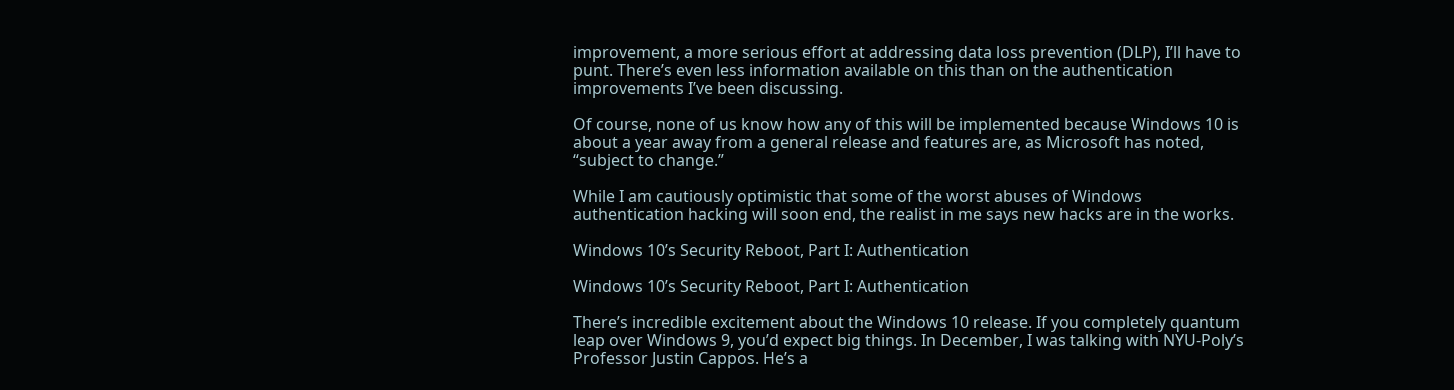improvement, a more serious effort at addressing data loss prevention (DLP), I’ll have to punt. There’s even less information available on this than on the authentication improvements I’ve been discussing.

Of course, none of us know how any of this will be implemented because Windows 10 is about a year away from a general release and features are, as Microsoft has noted, “subject to change.”

While I am cautiously optimistic that some of the worst abuses of Windows authentication hacking will soon end, the realist in me says new hacks are in the works.

Windows 10’s Security Reboot, Part I: Authentication

Windows 10’s Security Reboot, Part I: Authentication

There’s incredible excitement about the Windows 10 release. If you completely quantum leap over Windows 9, you’d expect big things. In December, I was talking with NYU-Poly’s Professor Justin Cappos. He’s a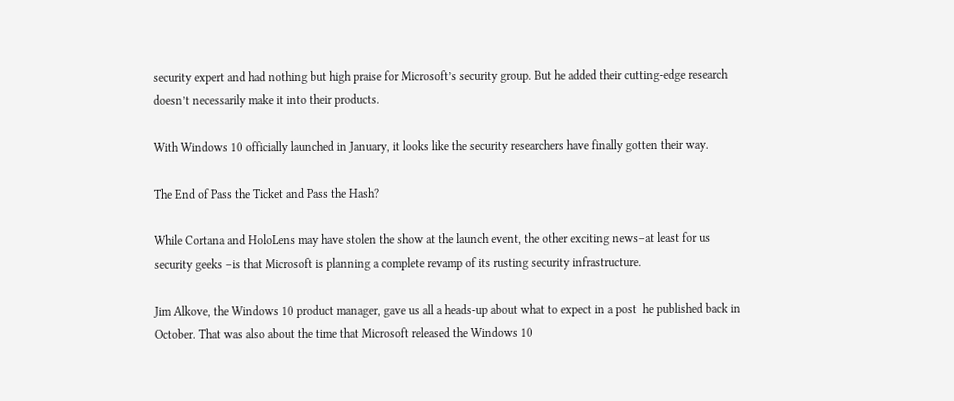security expert and had nothing but high praise for Microsoft’s security group. But he added their cutting-edge research doesn’t necessarily make it into their products.

With Windows 10 officially launched in January, it looks like the security researchers have finally gotten their way.

The End of Pass the Ticket and Pass the Hash?

While Cortana and HoloLens may have stolen the show at the launch event, the other exciting news–at least for us security geeks –is that Microsoft is planning a complete revamp of its rusting security infrastructure.

Jim Alkove, the Windows 10 product manager, gave us all a heads-up about what to expect in a post  he published back in October. That was also about the time that Microsoft released the Windows 10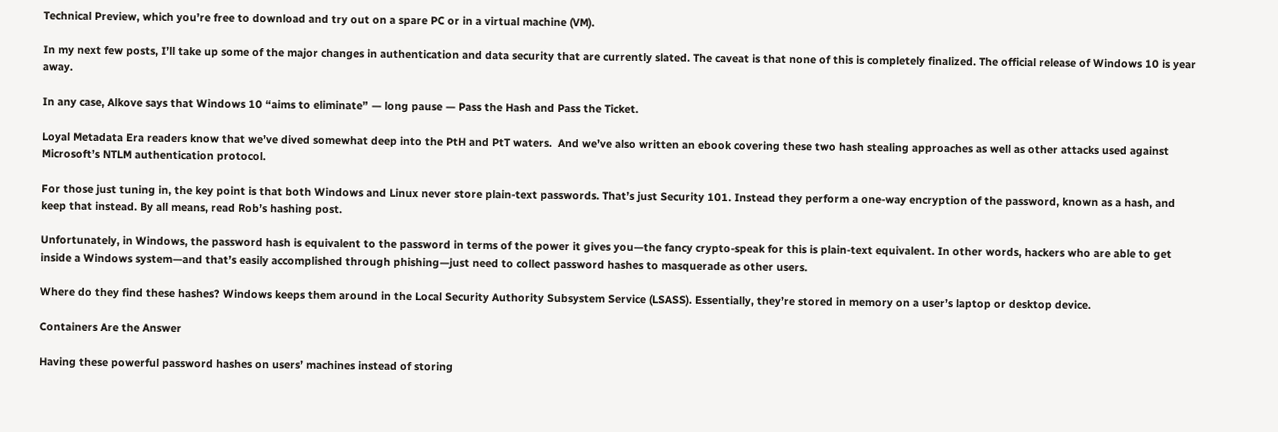Technical Preview, which you’re free to download and try out on a spare PC or in a virtual machine (VM).

In my next few posts, I’ll take up some of the major changes in authentication and data security that are currently slated. The caveat is that none of this is completely finalized. The official release of Windows 10 is year away.

In any case, Alkove says that Windows 10 “aims to eliminate” — long pause — Pass the Hash and Pass the Ticket.

Loyal Metadata Era readers know that we’ve dived somewhat deep into the PtH and PtT waters.  And we’ve also written an ebook covering these two hash stealing approaches as well as other attacks used against Microsoft’s NTLM authentication protocol.

For those just tuning in, the key point is that both Windows and Linux never store plain-text passwords. That’s just Security 101. Instead they perform a one-way encryption of the password, known as a hash, and keep that instead. By all means, read Rob’s hashing post.

Unfortunately, in Windows, the password hash is equivalent to the password in terms of the power it gives you—the fancy crypto-speak for this is plain-text equivalent. In other words, hackers who are able to get inside a Windows system—and that’s easily accomplished through phishing—just need to collect password hashes to masquerade as other users.

Where do they find these hashes? Windows keeps them around in the Local Security Authority Subsystem Service (LSASS). Essentially, they’re stored in memory on a user’s laptop or desktop device.

Containers Are the Answer

Having these powerful password hashes on users’ machines instead of storing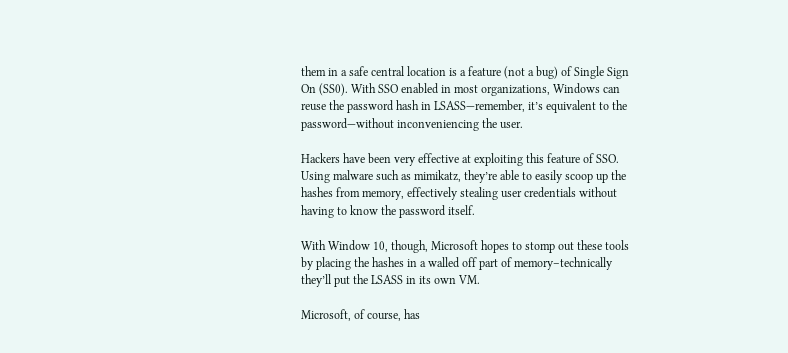them in a safe central location is a feature (not a bug) of Single Sign On (SS0). With SSO enabled in most organizations, Windows can reuse the password hash in LSASS—remember, it’s equivalent to the password—without inconveniencing the user.

Hackers have been very effective at exploiting this feature of SSO. Using malware such as mimikatz, they’re able to easily scoop up the hashes from memory, effectively stealing user credentials without having to know the password itself.

With Window 10, though, Microsoft hopes to stomp out these tools by placing the hashes in a walled off part of memory–technically they’ll put the LSASS in its own VM.

Microsoft, of course, has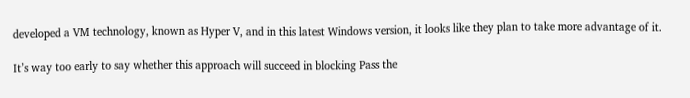developed a VM technology, known as Hyper V, and in this latest Windows version, it looks like they plan to take more advantage of it.

It’s way too early to say whether this approach will succeed in blocking Pass the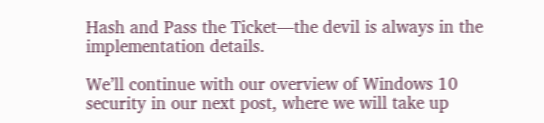Hash and Pass the Ticket—the devil is always in the implementation details.

We’ll continue with our overview of Windows 10 security in our next post, where we will take up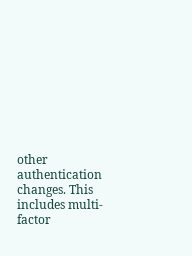other authentication changes. This includes multi-factor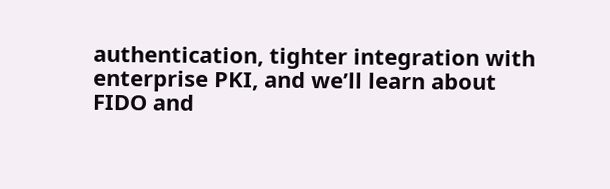authentication, tighter integration with enterprise PKI, and we’ll learn about FIDO and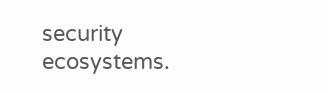security ecosystems.